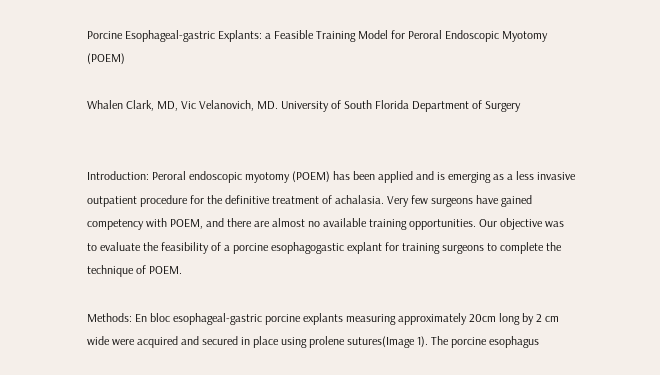Porcine Esophageal-gastric Explants: a Feasible Training Model for Peroral Endoscopic Myotomy (POEM)

Whalen Clark, MD, Vic Velanovich, MD. University of South Florida Department of Surgery


Introduction: Peroral endoscopic myotomy (POEM) has been applied and is emerging as a less invasive outpatient procedure for the definitive treatment of achalasia. Very few surgeons have gained competency with POEM, and there are almost no available training opportunities. Our objective was to evaluate the feasibility of a porcine esophagogastic explant for training surgeons to complete the technique of POEM.

Methods: En bloc esophageal-gastric porcine explants measuring approximately 20cm long by 2 cm wide were acquired and secured in place using prolene sutures(Image 1). The porcine esophagus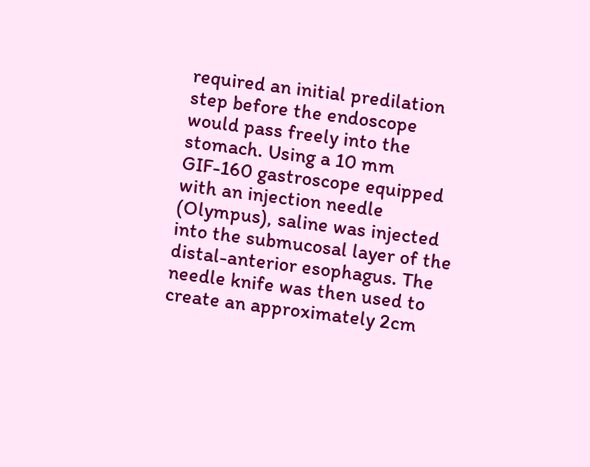required an initial predilation step before the endoscope would pass freely into the stomach. Using a 10 mm GIF-160 gastroscope equipped with an injection needle (Olympus), saline was injected into the submucosal layer of the distal-anterior esophagus. The needle knife was then used to create an approximately 2cm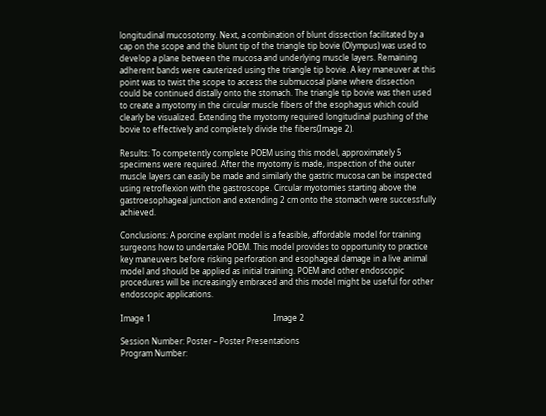longitudinal mucosotomy. Next, a combination of blunt dissection facilitated by a cap on the scope and the blunt tip of the triangle tip bovie (Olympus) was used to develop a plane between the mucosa and underlying muscle layers. Remaining adherent bands were cauterized using the triangle tip bovie. A key maneuver at this point was to twist the scope to access the submucosal plane where dissection could be continued distally onto the stomach. The triangle tip bovie was then used to create a myotomy in the circular muscle fibers of the esophagus which could clearly be visualized. Extending the myotomy required longitudinal pushing of the bovie to effectively and completely divide the fibers(Image 2).

Results: To competently complete POEM using this model, approximately 5 specimens were required. After the myotomy is made, inspection of the outer muscle layers can easily be made and similarly the gastric mucosa can be inspected using retroflexion with the gastroscope. Circular myotomies starting above the gastroesophageal junction and extending 2 cm onto the stomach were successfully achieved.

Conclusions: A porcine explant model is a feasible, affordable model for training surgeons how to undertake POEM. This model provides to opportunity to practice key maneuvers before risking perforation and esophageal damage in a live animal model and should be applied as initial training. POEM and other endoscopic procedures will be increasingly embraced and this model might be useful for other endoscopic applications.

Image 1                                                             Image 2

Session Number: Poster – Poster Presentations
Program Number: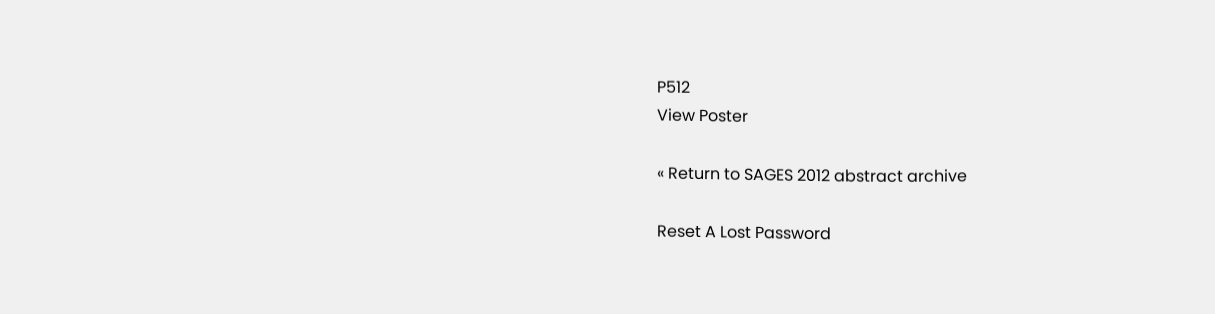P512
View Poster

« Return to SAGES 2012 abstract archive

Reset A Lost Password